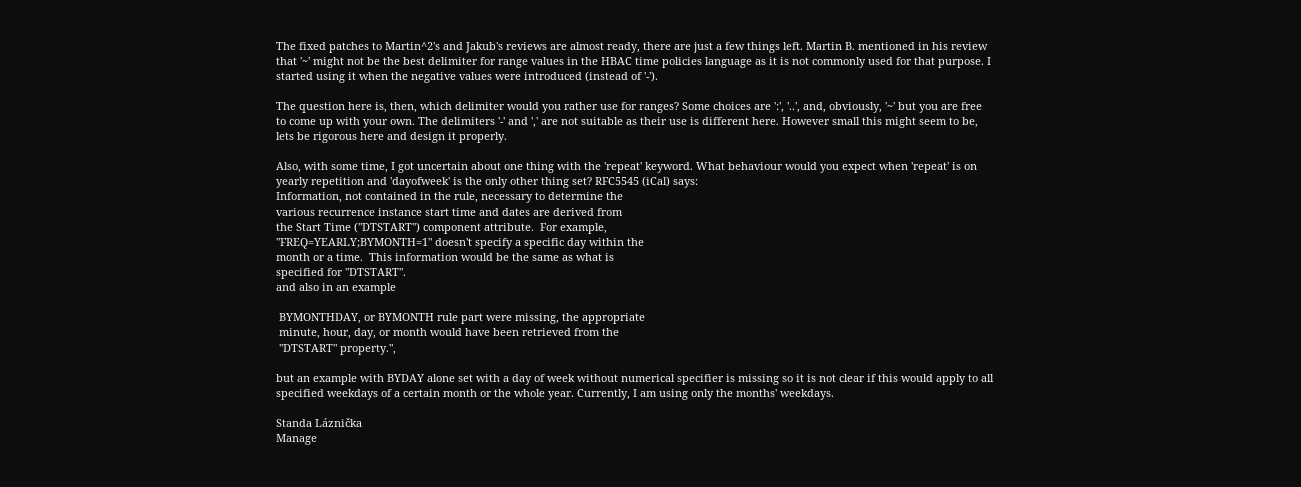The fixed patches to Martin^2's and Jakub's reviews are almost ready, there are just a few things left. Martin B. mentioned in his review that '~' might not be the best delimiter for range values in the HBAC time policies language as it is not commonly used for that purpose. I started using it when the negative values were introduced (instead of '-').

The question here is, then, which delimiter would you rather use for ranges? Some choices are ':', '..', and, obviously, '~' but you are free to come up with your own. The delimiters '-' and ',' are not suitable as their use is different here. However small this might seem to be, lets be rigorous here and design it properly.

Also, with some time, I got uncertain about one thing with the 'repeat' keyword. What behaviour would you expect when 'repeat' is on yearly repetition and 'dayofweek' is the only other thing set? RFC5545 (iCal) says:
Information, not contained in the rule, necessary to determine the
various recurrence instance start time and dates are derived from
the Start Time ("DTSTART") component attribute.  For example,
"FREQ=YEARLY;BYMONTH=1" doesn't specify a specific day within the
month or a time.  This information would be the same as what is
specified for "DTSTART".
and also in an example

 BYMONTHDAY, or BYMONTH rule part were missing, the appropriate
 minute, hour, day, or month would have been retrieved from the
 "DTSTART" property.",

but an example with BYDAY alone set with a day of week without numerical specifier is missing so it is not clear if this would apply to all specified weekdays of a certain month or the whole year. Currently, I am using only the months' weekdays.

Standa Láznička
Manage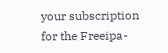your subscription for the Freeipa-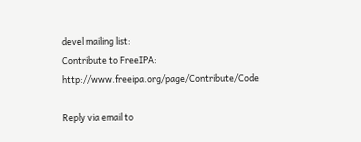devel mailing list:
Contribute to FreeIPA: http://www.freeipa.org/page/Contribute/Code

Reply via email to